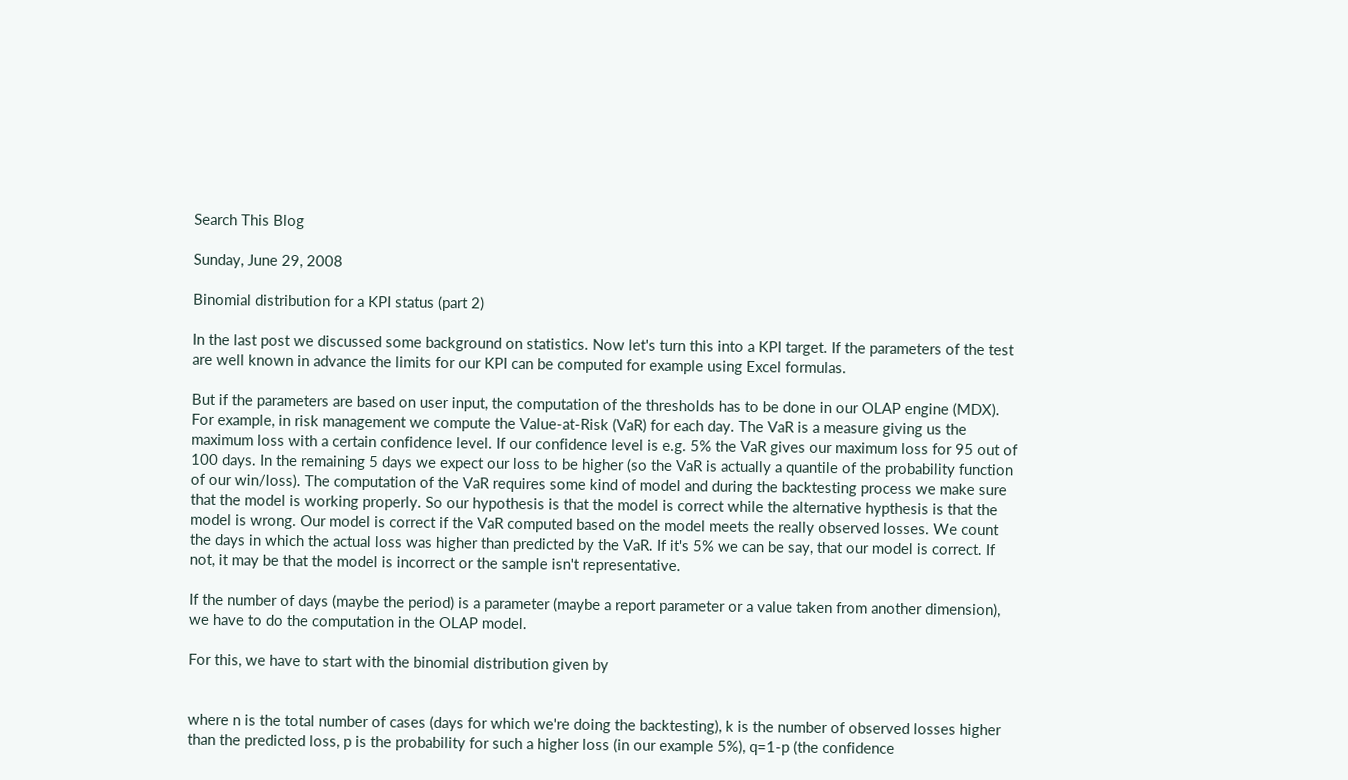Search This Blog

Sunday, June 29, 2008

Binomial distribution for a KPI status (part 2)

In the last post we discussed some background on statistics. Now let's turn this into a KPI target. If the parameters of the test are well known in advance the limits for our KPI can be computed for example using Excel formulas.

But if the parameters are based on user input, the computation of the thresholds has to be done in our OLAP engine (MDX). For example, in risk management we compute the Value-at-Risk (VaR) for each day. The VaR is a measure giving us the maximum loss with a certain confidence level. If our confidence level is e.g. 5% the VaR gives our maximum loss for 95 out of 100 days. In the remaining 5 days we expect our loss to be higher (so the VaR is actually a quantile of the probability function of our win/loss). The computation of the VaR requires some kind of model and during the backtesting process we make sure that the model is working properly. So our hypothesis is that the model is correct while the alternative hypthesis is that the model is wrong. Our model is correct if the VaR computed based on the model meets the really observed losses. We count the days in which the actual loss was higher than predicted by the VaR. If it's 5% we can be say, that our model is correct. If not, it may be that the model is incorrect or the sample isn't representative.

If the number of days (maybe the period) is a parameter (maybe a report parameter or a value taken from another dimension), we have to do the computation in the OLAP model.

For this, we have to start with the binomial distribution given by


where n is the total number of cases (days for which we're doing the backtesting), k is the number of observed losses higher than the predicted loss, p is the probability for such a higher loss (in our example 5%), q=1-p (the confidence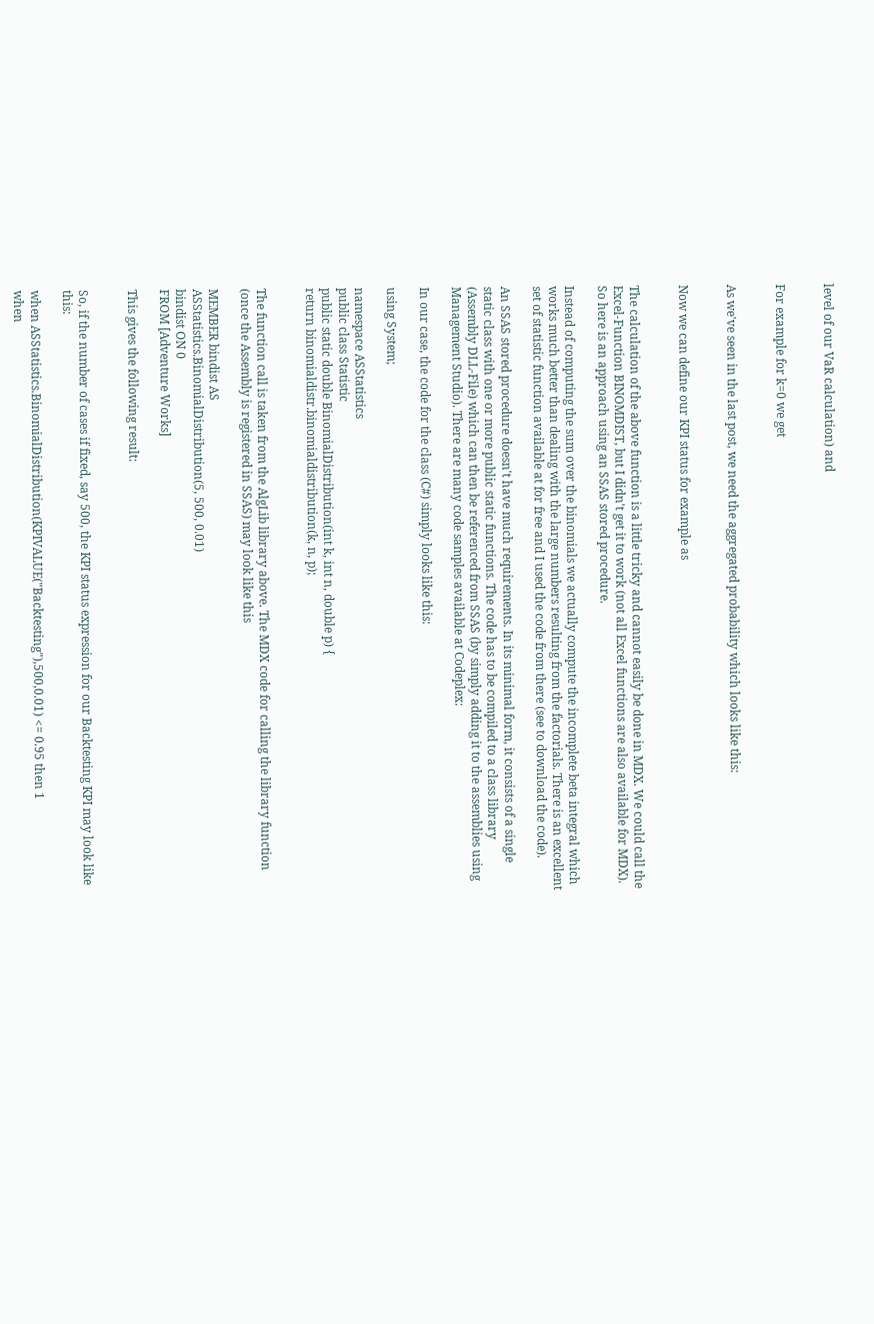level of our VaR calculation) and


For example for k=0 we get


As we've seen in the last post, we need the aggregated probability which looks like this:


Now we can define our KPI status for example as


The calculation of the above function is a little tricky and cannot easily be done in MDX. We could call the Excel-Function BINOMDIST, but I didn't get it to work (not all Excel functions are also available for MDX). So here is an approach using an SSAS stored procedure.

Instead of computing the sum over the binomials we actually compute the incomplete beta integral which works much better than dealing with the large numbers resulting from the factorials. There is an excellent set of statistic function available at for free and I used the code from there (see to download the code).

An SSAS stored procedure doesn't have much requirements. In its minimal form, it consists of a single static class with one or more public static functions. The code has to be compiled to a class library (Assembly DLL-File) which can then be referenced from SSAS (by simply adding it to the assemblies using Management Studio). There are many code samples available at Codeplex:

In our case, the code for the class (C#) simply looks like this:

using System;

namespace ASStatistics
public class Statistic
public static double BinomialDistribution(int k, int n, double p) {
return binomialdistr.binomialdistribution(k, n, p);


The function call is taken from the AlgLib library above. The MDX code for calling the library function (once the Assembly is registered in SSAS) may look like this

MEMBER bindist AS
ASStatistics.BinomialDistribution(5, 500, 0.01)
bindist ON 0
FROM [Adventure Works]

This gives the following result:


So, if the number of cases if fixed, say 500, the KPI status expression for our Backtesting KPI may look like this:

when ASStatistics.BinomialDistribution(KPIVALUE("Backtesting"),500,0.01) <= 0.95 then 1
when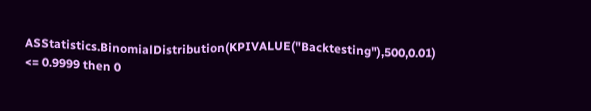ASStatistics.BinomialDistribution(KPIVALUE("Backtesting"),500,0.01) <= 0.9999 then 0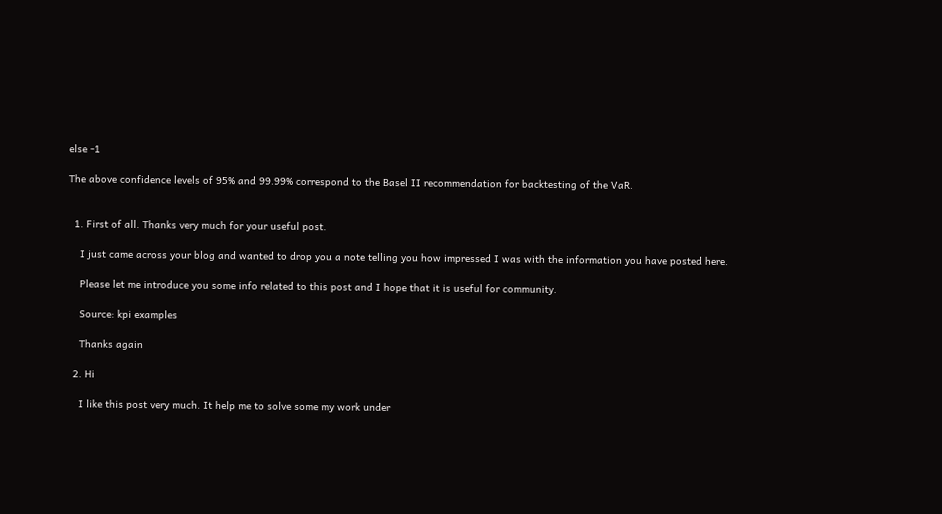else -1

The above confidence levels of 95% and 99.99% correspond to the Basel II recommendation for backtesting of the VaR.


  1. First of all. Thanks very much for your useful post.

    I just came across your blog and wanted to drop you a note telling you how impressed I was with the information you have posted here.

    Please let me introduce you some info related to this post and I hope that it is useful for community.

    Source: kpi examples

    Thanks again

  2. Hi

    I like this post very much. It help me to solve some my work under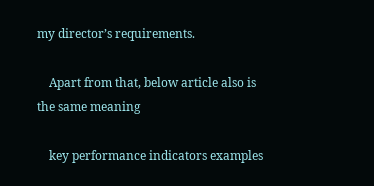my director’s requirements.

    Apart from that, below article also is the same meaning

    key performance indicators examples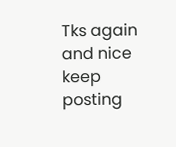Tks again and nice keep posting